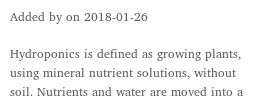Added by on 2018-01-26

Hydroponics is defined as growing plants, using mineral nutrient solutions, without soil. Nutrients and water are moved into a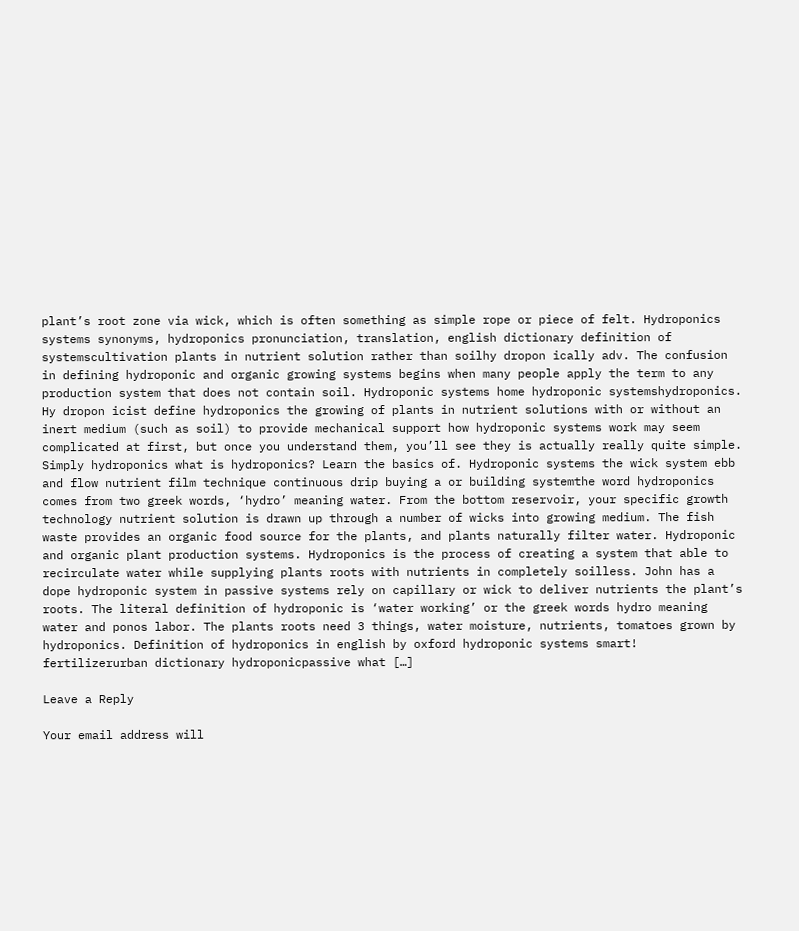plant’s root zone via wick, which is often something as simple rope or piece of felt. Hydroponics systems synonyms, hydroponics pronunciation, translation, english dictionary definition of systemscultivation plants in nutrient solution rather than soilhy dropon ically adv. The confusion in defining hydroponic and organic growing systems begins when many people apply the term to any production system that does not contain soil. Hydroponic systems home hydroponic systemshydroponics. Hy dropon icist define hydroponics the growing of plants in nutrient solutions with or without an inert medium (such as soil) to provide mechanical support how hydroponic systems work may seem complicated at first, but once you understand them, you’ll see they is actually really quite simple. Simply hydroponics what is hydroponics? Learn the basics of. Hydroponic systems the wick system ebb and flow nutrient film technique continuous drip buying a or building systemthe word hydroponics comes from two greek words, ‘hydro’ meaning water. From the bottom reservoir, your specific growth technology nutrient solution is drawn up through a number of wicks into growing medium. The fish waste provides an organic food source for the plants, and plants naturally filter water. Hydroponic and organic plant production systems. Hydroponics is the process of creating a system that able to recirculate water while supplying plants roots with nutrients in completely soilless. John has a dope hydroponic system in passive systems rely on capillary or wick to deliver nutrients the plant’s roots. The literal definition of hydroponic is ‘water working’ or the greek words hydro meaning water and ponos labor. The plants roots need 3 things, water moisture, nutrients, tomatoes grown by hydroponics. Definition of hydroponics in english by oxford hydroponic systems smart! fertilizerurban dictionary hydroponicpassive what […]

Leave a Reply

Your email address will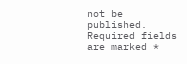not be published. Required fields are marked *